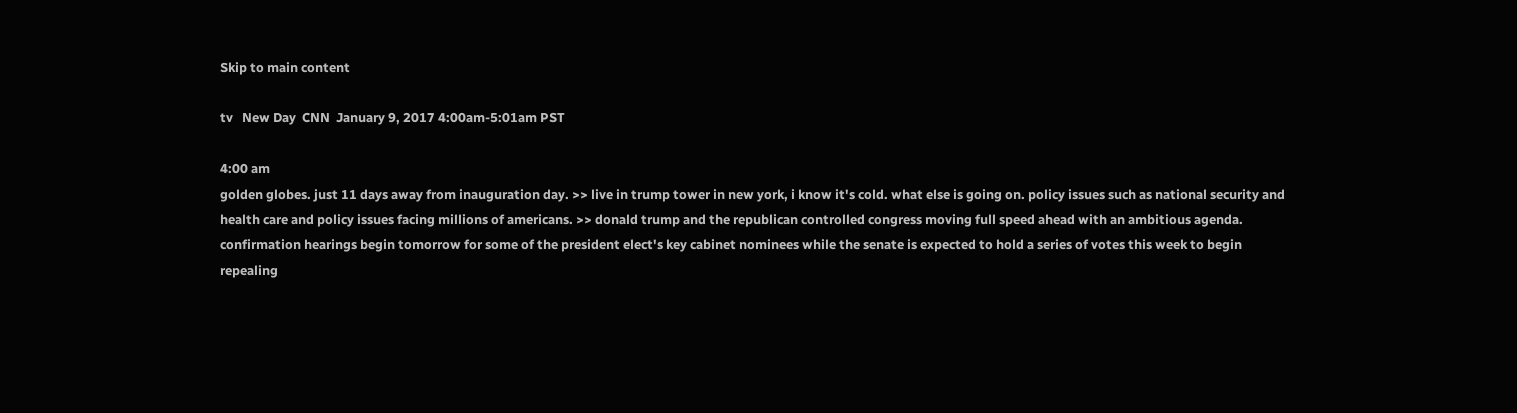Skip to main content

tv   New Day  CNN  January 9, 2017 4:00am-5:01am PST

4:00 am
golden globes. just 11 days away from inauguration day. >> live in trump tower in new york, i know it's cold. what else is going on. policy issues such as national security and health care and policy issues facing millions of americans. >> donald trump and the republican controlled congress moving full speed ahead with an ambitious agenda. confirmation hearings begin tomorrow for some of the president elect's key cabinet nominees while the senate is expected to hold a series of votes this week to begin repealing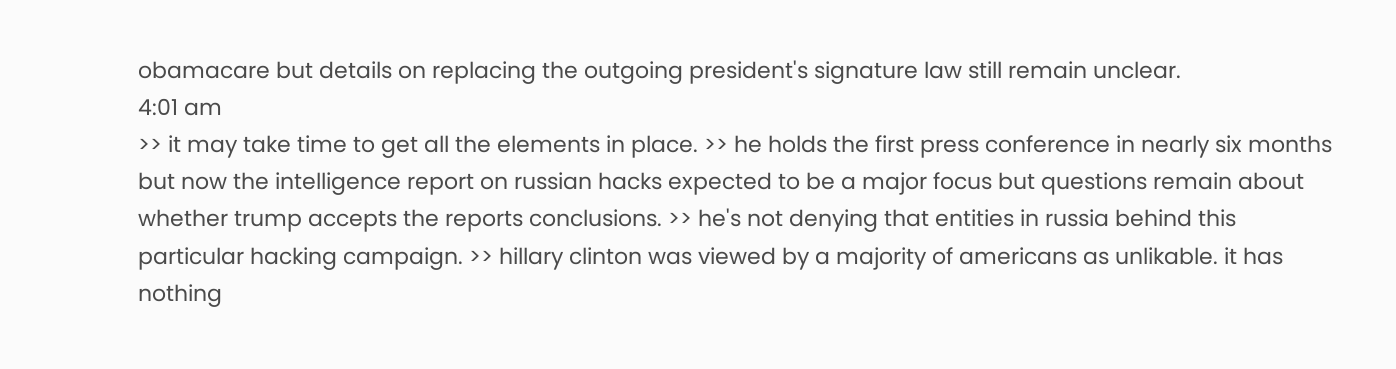obamacare but details on replacing the outgoing president's signature law still remain unclear.
4:01 am
>> it may take time to get all the elements in place. >> he holds the first press conference in nearly six months but now the intelligence report on russian hacks expected to be a major focus but questions remain about whether trump accepts the reports conclusions. >> he's not denying that entities in russia behind this particular hacking campaign. >> hillary clinton was viewed by a majority of americans as unlikable. it has nothing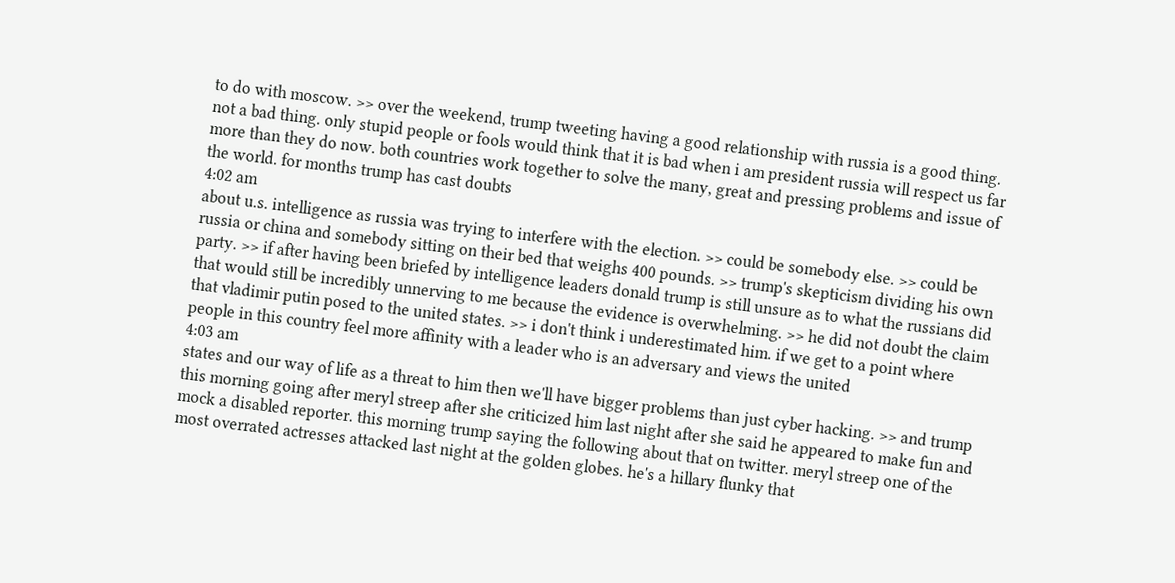to do with moscow. >> over the weekend, trump tweeting having a good relationship with russia is a good thing. not a bad thing. only stupid people or fools would think that it is bad when i am president russia will respect us far more than they do now. both countries work together to solve the many, great and pressing problems and issue of the world. for months trump has cast doubts
4:02 am
about u.s. intelligence as russia was trying to interfere with the election. >> could be somebody else. >> could be russia or china and somebody sitting on their bed that weighs 400 pounds. >> trump's skepticism dividing his own party. >> if after having been briefed by intelligence leaders donald trump is still unsure as to what the russians did that would still be incredibly unnerving to me because the evidence is overwhelming. >> he did not doubt the claim that vladimir putin posed to the united states. >> i don't think i underestimated him. if we get to a point where people in this country feel more affinity with a leader who is an adversary and views the united
4:03 am
states and our way of life as a threat to him then we'll have bigger problems than just cyber hacking. >> and trump this morning going after meryl streep after she criticized him last night after she said he appeared to make fun and mock a disabled reporter. this morning trump saying the following about that on twitter. meryl streep one of the most overrated actresses attacked last night at the golden globes. he's a hillary flunky that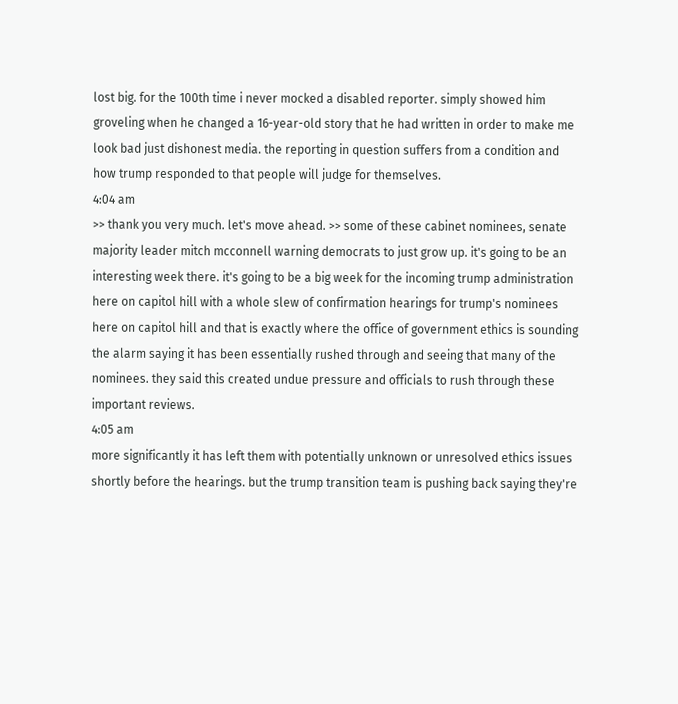lost big. for the 100th time i never mocked a disabled reporter. simply showed him groveling when he changed a 16-year-old story that he had written in order to make me look bad just dishonest media. the reporting in question suffers from a condition and how trump responded to that people will judge for themselves.
4:04 am
>> thank you very much. let's move ahead. >> some of these cabinet nominees, senate majority leader mitch mcconnell warning democrats to just grow up. it's going to be an interesting week there. it's going to be a big week for the incoming trump administration here on capitol hill with a whole slew of confirmation hearings for trump's nominees here on capitol hill and that is exactly where the office of government ethics is sounding the alarm saying it has been essentially rushed through and seeing that many of the nominees. they said this created undue pressure and officials to rush through these important reviews.
4:05 am
more significantly it has left them with potentially unknown or unresolved ethics issues shortly before the hearings. but the trump transition team is pushing back saying they're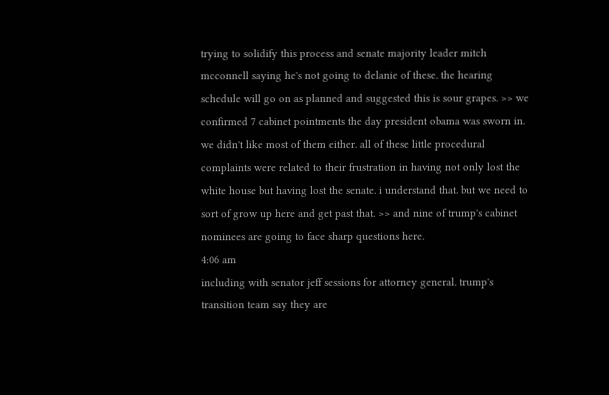trying to solidify this process and senate majority leader mitch mcconnell saying he's not going to delanie of these. the hearing schedule will go on as planned and suggested this is sour grapes. >> we confirmed 7 cabinet pointments the day president obama was sworn in. we didn't like most of them either. all of these little procedural complaints were related to their frustration in having not only lost the white house but having lost the senate. i understand that. but we need to sort of grow up here and get past that. >> and nine of trump's cabinet nominees are going to face sharp questions here.
4:06 am
including with senator jeff sessions for attorney general. trump's transition team say they are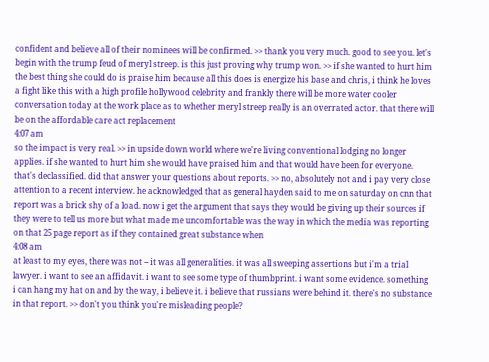confident and believe all of their nominees will be confirmed. >> thank you very much. good to see you. let's begin with the trump feud of meryl streep. is this just proving why trump won. >> if she wanted to hurt him the best thing she could do is praise him because all this does is energize his base and chris, i think he loves a fight like this with a high profile hollywood celebrity and frankly there will be more water cooler conversation today at the work place as to whether meryl streep really is an overrated actor. that there will be on the affordable care act replacement
4:07 am
so the impact is very real. >> in upside down world where we're living conventional lodging no longer applies. if she wanted to hurt him she would have praised him and that would have been for everyone. that's declassified. did that answer your questions about reports. >> no, absolutely not and i pay very close attention to a recent interview. he acknowledged that as general hayden said to me on saturday on cnn that report was a brick shy of a load. now i get the argument that says they would be giving up their sources if they were to tell us more but what made me uncomfortable was the way in which the media was reporting on that 25 page report as if they contained great substance when
4:08 am
at least to my eyes, there was not -- it was all generalities. it was all sweeping assertions but i'm a trial lawyer. i want to see an affidavit. i want to see some type of thumbprint. i want some evidence. something i can hang my hat on and by the way, i believe it. i believe that russians were behind it. there's no substance in that report. >> don't you think you're misleading people?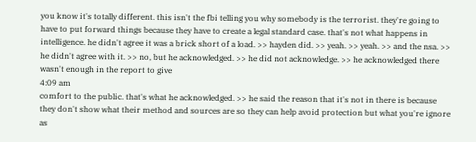you know it's totally different. this isn't the fbi telling you why somebody is the terrorist. they're going to have to put forward things because they have to create a legal standard case. that's not what happens in intelligence. he didn't agree it was a brick short of a load. >> hayden did. >> yeah. >> yeah. >> and the nsa. >> he didn't agree with it. >> no, but he acknowledged. >> he did not acknowledge. >> he acknowledged there wasn't enough in the report to give
4:09 am
comfort to the public. that's what he acknowledged. >> he said the reason that it's not in there is because they don't show what their method and sources are so they can help avoid protection but what you're ignore as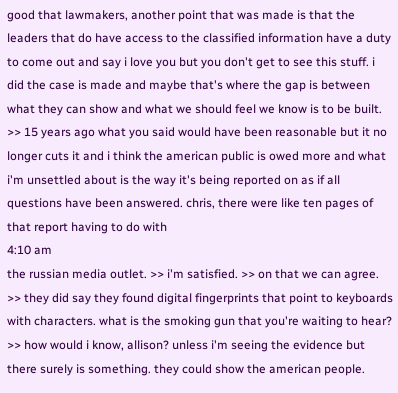good that lawmakers, another point that was made is that the leaders that do have access to the classified information have a duty to come out and say i love you but you don't get to see this stuff. i did the case is made and maybe that's where the gap is between what they can show and what we should feel we know is to be built. >> 15 years ago what you said would have been reasonable but it no longer cuts it and i think the american public is owed more and what i'm unsettled about is the way it's being reported on as if all questions have been answered. chris, there were like ten pages of that report having to do with
4:10 am
the russian media outlet. >> i'm satisfied. >> on that we can agree. >> they did say they found digital fingerprints that point to keyboards with characters. what is the smoking gun that you're waiting to hear? >> how would i know, allison? unless i'm seeing the evidence but there surely is something. they could show the american people.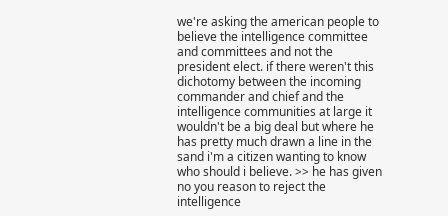we're asking the american people to believe the intelligence committee and committees and not the president elect. if there weren't this dichotomy between the incoming commander and chief and the intelligence communities at large it wouldn't be a big deal but where he has pretty much drawn a line in the sand i'm a citizen wanting to know who should i believe. >> he has given no you reason to reject the intelligence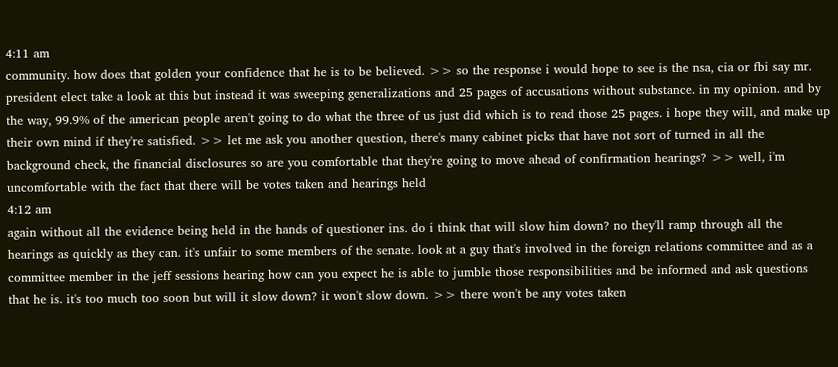4:11 am
community. how does that golden your confidence that he is to be believed. >> so the response i would hope to see is the nsa, cia or fbi say mr. president elect take a look at this but instead it was sweeping generalizations and 25 pages of accusations without substance. in my opinion. and by the way, 99.9% of the american people aren't going to do what the three of us just did which is to read those 25 pages. i hope they will, and make up their own mind if they're satisfied. >> let me ask you another question, there's many cabinet picks that have not sort of turned in all the background check, the financial disclosures so are you comfortable that they're going to move ahead of confirmation hearings? >> well, i'm uncomfortable with the fact that there will be votes taken and hearings held
4:12 am
again without all the evidence being held in the hands of questioner ins. do i think that will slow him down? no they'll ramp through all the hearings as quickly as they can. it's unfair to some members of the senate. look at a guy that's involved in the foreign relations committee and as a committee member in the jeff sessions hearing how can you expect he is able to jumble those responsibilities and be informed and ask questions that he is. it's too much too soon but will it slow down? it won't slow down. >> there won't be any votes taken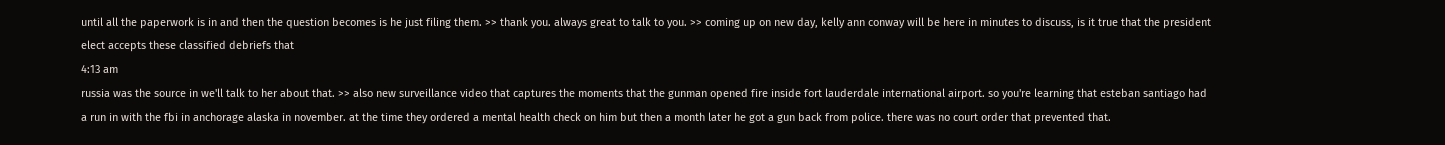until all the paperwork is in and then the question becomes is he just filing them. >> thank you. always great to talk to you. >> coming up on new day, kelly ann conway will be here in minutes to discuss, is it true that the president elect accepts these classified debriefs that
4:13 am
russia was the source in we'll talk to her about that. >> also new surveillance video that captures the moments that the gunman opened fire inside fort lauderdale international airport. so you're learning that esteban santiago had a run in with the fbi in anchorage alaska in november. at the time they ordered a mental health check on him but then a month later he got a gun back from police. there was no court order that prevented that.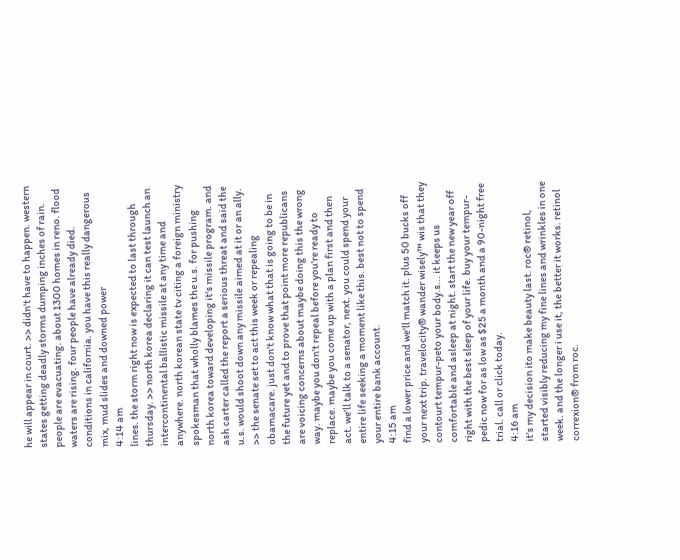he will appear in court. >> didn't have to happen. western states getting deadly storms dumping inches of rain. people are evacuating. about 1300 homes in reno. flood waters are rising. four people have already died. conditions in california. you have this really dangerous mix, mud slides and downed power
4:14 am
lines. the storm right now is expected to last through thursday. >> north korea declaring it can test launch an intercontinental ballistic missile at any time and anywhere. north korean state tv citing a foreign ministry spokesman that wholly blames the u.s. for pushing north korea toward developing it's missile program. and ash carter called the report a serious threat and said the u.s. would shoot down any missile aimed at it or an ally. >> the senate set to act this week or repealing obamacare. just don't know what that is going to be in the future yet and to prove that point more republicans are voicing concerns about maybe doing this the wrong way. maybe you don't repeal before you're ready to replace. maybe you come up with a plan first and then act. we'll talk to a senator, next. you could spend your entire life seeking a moment like this. best not to spend your entire bank account.
4:15 am
find a lower price and we'll match it. plus 50 bucks off your next trip. travelocity® wander wisely™ wis that they contourt tempur-peto your body.s... it keeps us comfortable and asleep at night. start the new year off right with the best sleep of your life. buy your tempur-pedic now for as low as $25 a month and a 90-night free trial. call or click today.
4:16 am
it's my decision ito make beauty last. roc® retinol, started visibly reducing my fine lines and wrinkles in one week. and the longer i use it, the better it works. retinol correxion® from roc.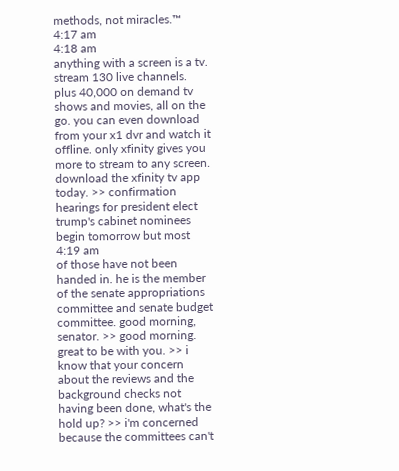methods, not miracles.™
4:17 am
4:18 am
anything with a screen is a tv. stream 130 live channels. plus 40,000 on demand tv shows and movies, all on the go. you can even download from your x1 dvr and watch it offline. only xfinity gives you more to stream to any screen. download the xfinity tv app today. >> confirmation hearings for president elect trump's cabinet nominees begin tomorrow but most
4:19 am
of those have not been handed in. he is the member of the senate appropriations committee and senate budget committee. good morning, senator. >> good morning. great to be with you. >> i know that your concern about the reviews and the background checks not having been done, what's the hold up? >> i'm concerned because the committees can't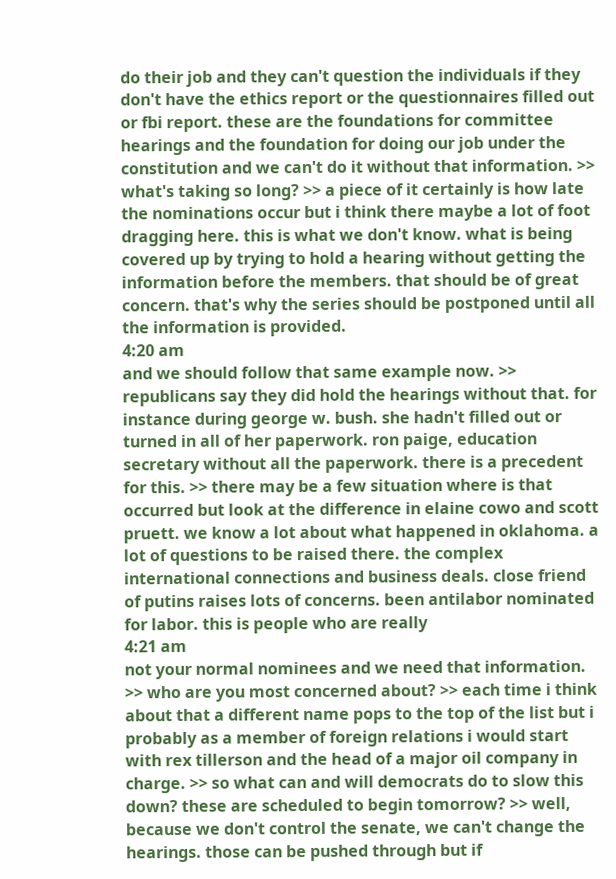do their job and they can't question the individuals if they don't have the ethics report or the questionnaires filled out or fbi report. these are the foundations for committee hearings and the foundation for doing our job under the constitution and we can't do it without that information. >> what's taking so long? >> a piece of it certainly is how late the nominations occur but i think there maybe a lot of foot dragging here. this is what we don't know. what is being covered up by trying to hold a hearing without getting the information before the members. that should be of great concern. that's why the series should be postponed until all the information is provided.
4:20 am
and we should follow that same example now. >> republicans say they did hold the hearings without that. for instance during george w. bush. she hadn't filled out or turned in all of her paperwork. ron paige, education secretary without all the paperwork. there is a precedent for this. >> there may be a few situation where is that occurred but look at the difference in elaine cowo and scott pruett. we know a lot about what happened in oklahoma. a lot of questions to be raised there. the complex international connections and business deals. close friend of putins raises lots of concerns. been antilabor nominated for labor. this is people who are really
4:21 am
not your normal nominees and we need that information. >> who are you most concerned about? >> each time i think about that a different name pops to the top of the list but i probably as a member of foreign relations i would start with rex tillerson and the head of a major oil company in charge. >> so what can and will democrats do to slow this down? these are scheduled to begin tomorrow? >> well, because we don't control the senate, we can't change the hearings. those can be pushed through but if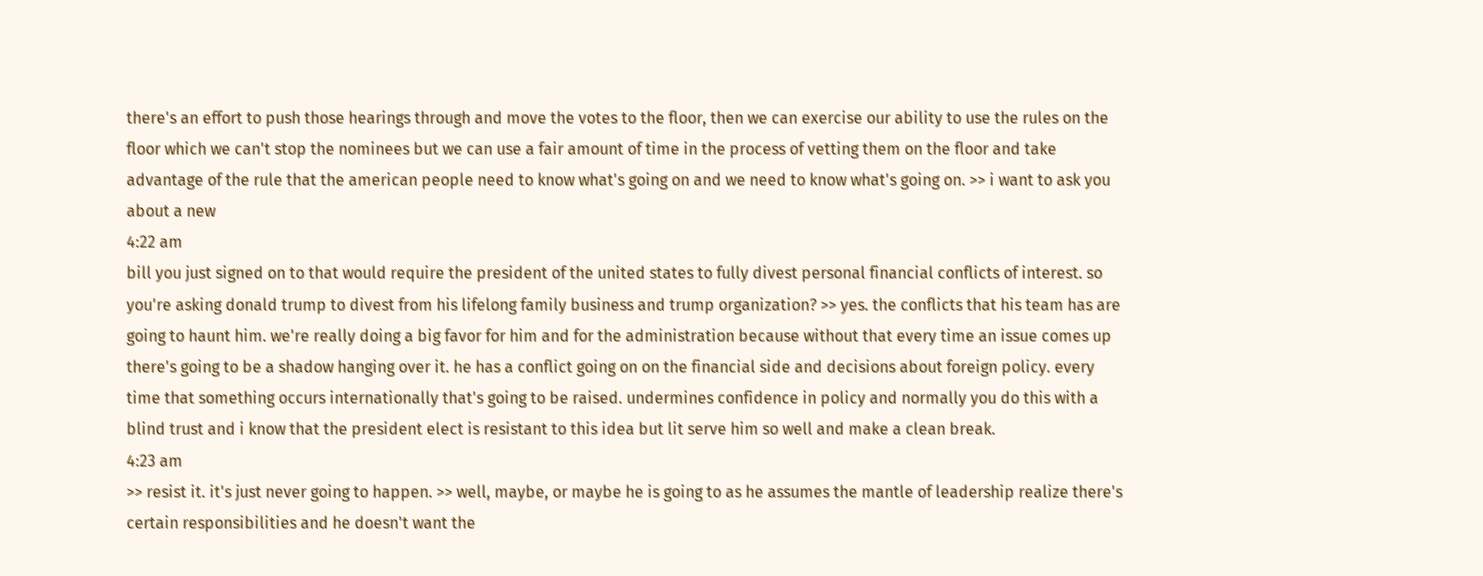there's an effort to push those hearings through and move the votes to the floor, then we can exercise our ability to use the rules on the floor which we can't stop the nominees but we can use a fair amount of time in the process of vetting them on the floor and take advantage of the rule that the american people need to know what's going on and we need to know what's going on. >> i want to ask you about a new
4:22 am
bill you just signed on to that would require the president of the united states to fully divest personal financial conflicts of interest. so you're asking donald trump to divest from his lifelong family business and trump organization? >> yes. the conflicts that his team has are going to haunt him. we're really doing a big favor for him and for the administration because without that every time an issue comes up there's going to be a shadow hanging over it. he has a conflict going on on the financial side and decisions about foreign policy. every time that something occurs internationally that's going to be raised. undermines confidence in policy and normally you do this with a blind trust and i know that the president elect is resistant to this idea but lit serve him so well and make a clean break.
4:23 am
>> resist it. it's just never going to happen. >> well, maybe, or maybe he is going to as he assumes the mantle of leadership realize there's certain responsibilities and he doesn't want the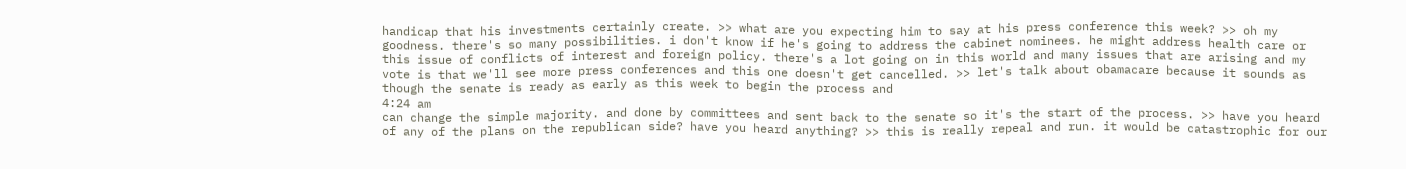handicap that his investments certainly create. >> what are you expecting him to say at his press conference this week? >> oh my goodness. there's so many possibilities. i don't know if he's going to address the cabinet nominees. he might address health care or this issue of conflicts of interest and foreign policy. there's a lot going on in this world and many issues that are arising and my vote is that we'll see more press conferences and this one doesn't get cancelled. >> let's talk about obamacare because it sounds as though the senate is ready as early as this week to begin the process and
4:24 am
can change the simple majority. and done by committees and sent back to the senate so it's the start of the process. >> have you heard of any of the plans on the republican side? have you heard anything? >> this is really repeal and run. it would be catastrophic for our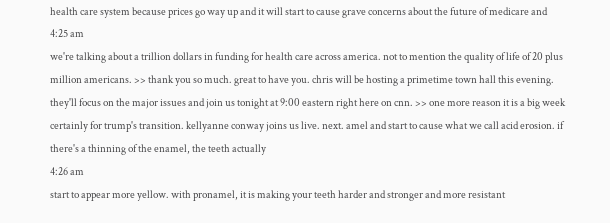health care system because prices go way up and it will start to cause grave concerns about the future of medicare and
4:25 am
we're talking about a trillion dollars in funding for health care across america. not to mention the quality of life of 20 plus million americans. >> thank you so much. great to have you. chris will be hosting a primetime town hall this evening. they'll focus on the major issues and join us tonight at 9:00 eastern right here on cnn. >> one more reason it is a big week certainly for trump's transition. kellyanne conway joins us live. next. amel and start to cause what we call acid erosion. if there's a thinning of the enamel, the teeth actually
4:26 am
start to appear more yellow. with pronamel, it is making your teeth harder and stronger and more resistant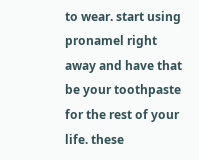to wear. start using pronamel right away and have that be your toothpaste for the rest of your life. these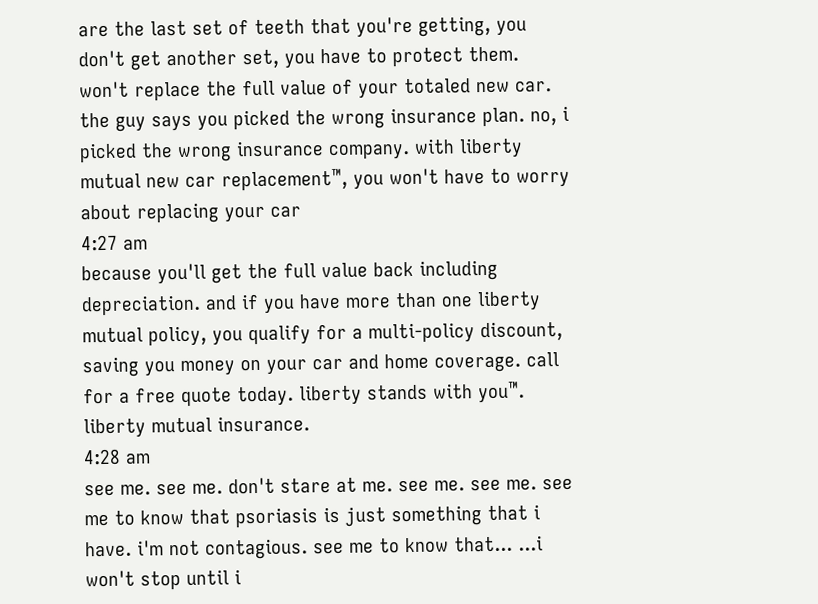are the last set of teeth that you're getting, you don't get another set, you have to protect them. won't replace the full value of your totaled new car. the guy says you picked the wrong insurance plan. no, i picked the wrong insurance company. with liberty mutual new car replacement™, you won't have to worry about replacing your car
4:27 am
because you'll get the full value back including depreciation. and if you have more than one liberty mutual policy, you qualify for a multi-policy discount, saving you money on your car and home coverage. call for a free quote today. liberty stands with you™. liberty mutual insurance.
4:28 am
see me. see me. don't stare at me. see me. see me. see me to know that psoriasis is just something that i have. i'm not contagious. see me to know that... ...i won't stop until i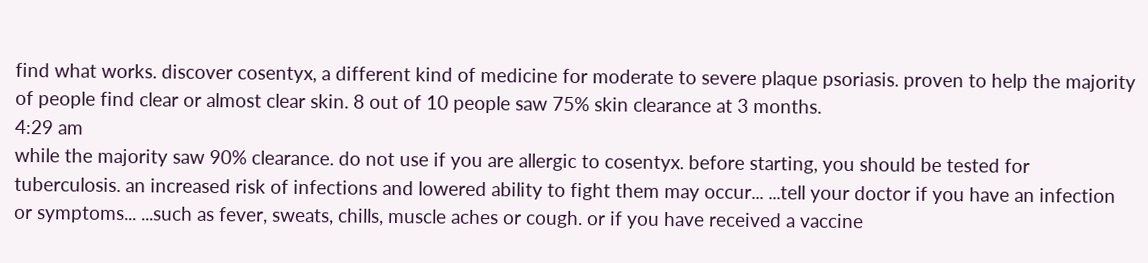find what works. discover cosentyx, a different kind of medicine for moderate to severe plaque psoriasis. proven to help the majority of people find clear or almost clear skin. 8 out of 10 people saw 75% skin clearance at 3 months.
4:29 am
while the majority saw 90% clearance. do not use if you are allergic to cosentyx. before starting, you should be tested for tuberculosis. an increased risk of infections and lowered ability to fight them may occur... ...tell your doctor if you have an infection or symptoms... ...such as fever, sweats, chills, muscle aches or cough. or if you have received a vaccine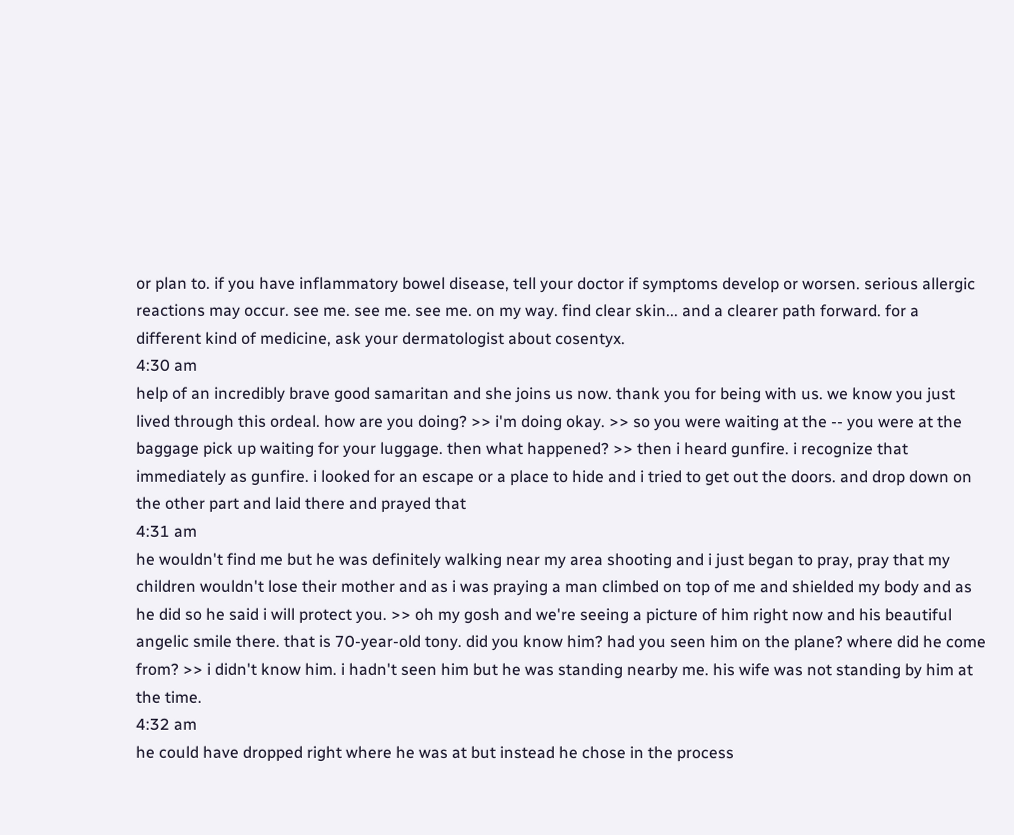or plan to. if you have inflammatory bowel disease, tell your doctor if symptoms develop or worsen. serious allergic reactions may occur. see me. see me. see me. on my way. find clear skin... and a clearer path forward. for a different kind of medicine, ask your dermatologist about cosentyx.
4:30 am
help of an incredibly brave good samaritan and she joins us now. thank you for being with us. we know you just lived through this ordeal. how are you doing? >> i'm doing okay. >> so you were waiting at the -- you were at the baggage pick up waiting for your luggage. then what happened? >> then i heard gunfire. i recognize that immediately as gunfire. i looked for an escape or a place to hide and i tried to get out the doors. and drop down on the other part and laid there and prayed that
4:31 am
he wouldn't find me but he was definitely walking near my area shooting and i just began to pray, pray that my children wouldn't lose their mother and as i was praying a man climbed on top of me and shielded my body and as he did so he said i will protect you. >> oh my gosh and we're seeing a picture of him right now and his beautiful angelic smile there. that is 70-year-old tony. did you know him? had you seen him on the plane? where did he come from? >> i didn't know him. i hadn't seen him but he was standing nearby me. his wife was not standing by him at the time.
4:32 am
he could have dropped right where he was at but instead he chose in the process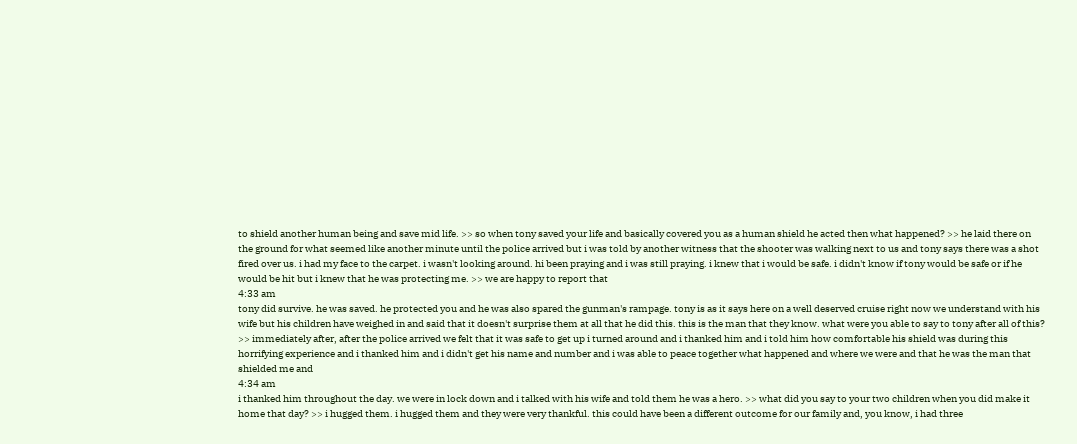to shield another human being and save mid life. >> so when tony saved your life and basically covered you as a human shield he acted then what happened? >> he laid there on the ground for what seemed like another minute until the police arrived but i was told by another witness that the shooter was walking next to us and tony says there was a shot fired over us. i had my face to the carpet. i wasn't looking around. hi been praying and i was still praying. i knew that i would be safe. i didn't know if tony would be safe or if he would be hit but i knew that he was protecting me. >> we are happy to report that
4:33 am
tony did survive. he was saved. he protected you and he was also spared the gunman's rampage. tony is as it says here on a well deserved cruise right now we understand with his wife but his children have weighed in and said that it doesn't surprise them at all that he did this. this is the man that they know. what were you able to say to tony after all of this? >> immediately after, after the police arrived we felt that it was safe to get up i turned around and i thanked him and i told him how comfortable his shield was during this horrifying experience and i thanked him and i didn't get his name and number and i was able to peace together what happened and where we were and that he was the man that shielded me and
4:34 am
i thanked him throughout the day. we were in lock down and i talked with his wife and told them he was a hero. >> what did you say to your two children when you did make it home that day? >> i hugged them. i hugged them and they were very thankful. this could have been a different outcome for our family and, you know, i had three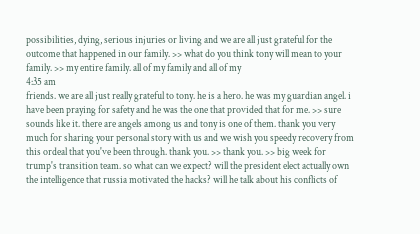possibilities, dying, serious injuries or living and we are all just grateful for the outcome that happened in our family. >> what do you think tony will mean to your family. >> my entire family. all of my family and all of my
4:35 am
friends. we are all just really grateful to tony. he is a hero. he was my guardian angel. i have been praying for safety and he was the one that provided that for me. >> sure sounds like it. there are angels among us and tony is one of them. thank you very much for sharing your personal story with us and we wish you speedy recovery from this ordeal that you've been through. thank you. >> thank you. >> big week for trump's transition team. so what can we expect? will the president elect actually own the intelligence that russia motivated the hacks? will he talk about his conflicts of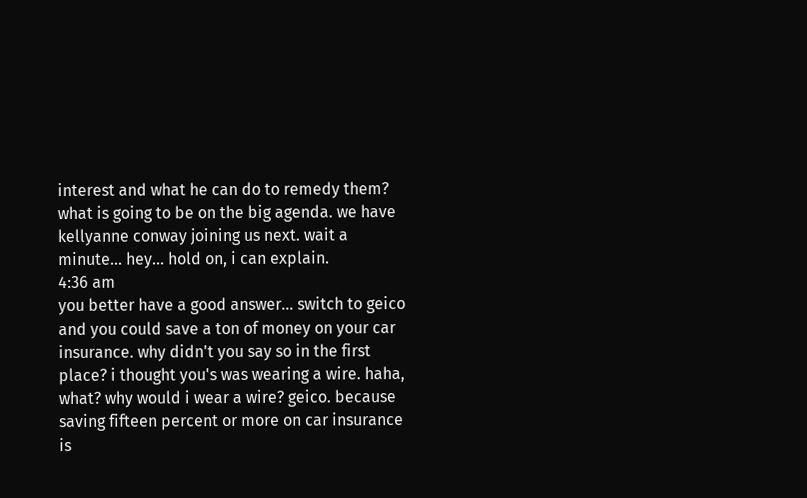interest and what he can do to remedy them? what is going to be on the big agenda. we have kellyanne conway joining us next. wait a minute... hey... hold on, i can explain.
4:36 am
you better have a good answer... switch to geico and you could save a ton of money on your car insurance. why didn't you say so in the first place? i thought you's was wearing a wire. haha, what? why would i wear a wire? geico. because saving fifteen percent or more on car insurance is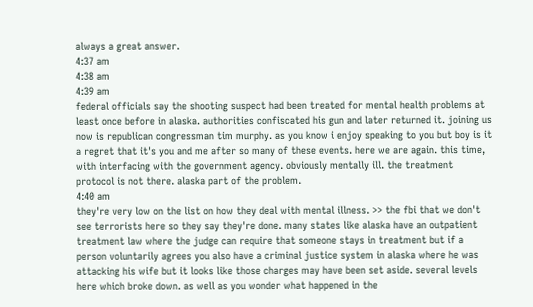always a great answer.
4:37 am
4:38 am
4:39 am
federal officials say the shooting suspect had been treated for mental health problems at least once before in alaska. authorities confiscated his gun and later returned it. joining us now is republican congressman tim murphy. as you know i enjoy speaking to you but boy is it a regret that it's you and me after so many of these events. here we are again. this time, with interfacing with the government agency. obviously mentally ill. the treatment protocol is not there. alaska part of the problem.
4:40 am
they're very low on the list on how they deal with mental illness. >> the fbi that we don't see terrorists here so they say they're done. many states like alaska have an outpatient treatment law where the judge can require that someone stays in treatment but if a person voluntarily agrees you also have a criminal justice system in alaska where he was attacking his wife but it looks like those charges may have been set aside. several levels here which broke down. as well as you wonder what happened in the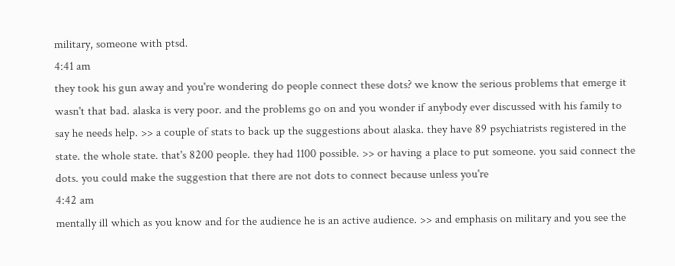military, someone with ptsd.
4:41 am
they took his gun away and you're wondering do people connect these dots? we know the serious problems that emerge it wasn't that bad. alaska is very poor. and the problems go on and you wonder if anybody ever discussed with his family to say he needs help. >> a couple of stats to back up the suggestions about alaska. they have 89 psychiatrists registered in the state. the whole state. that's 8200 people. they had 1100 possible. >> or having a place to put someone. you said connect the dots. you could make the suggestion that there are not dots to connect because unless you're
4:42 am
mentally ill which as you know and for the audience he is an active audience. >> and emphasis on military and you see the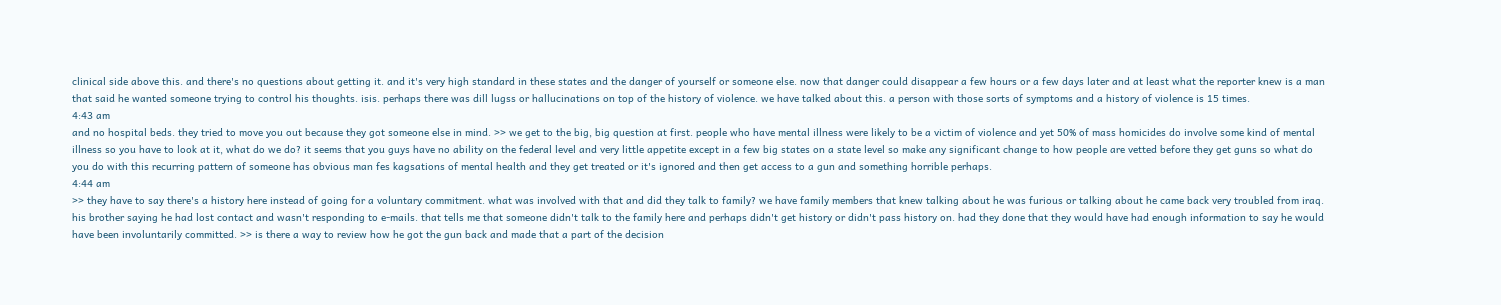clinical side above this. and there's no questions about getting it. and it's very high standard in these states and the danger of yourself or someone else. now that danger could disappear a few hours or a few days later and at least what the reporter knew is a man that said he wanted someone trying to control his thoughts. isis. perhaps there was dill lugss or hallucinations on top of the history of violence. we have talked about this. a person with those sorts of symptoms and a history of violence is 15 times.
4:43 am
and no hospital beds. they tried to move you out because they got someone else in mind. >> we get to the big, big question at first. people who have mental illness were likely to be a victim of violence and yet 50% of mass homicides do involve some kind of mental illness so you have to look at it, what do we do? it seems that you guys have no ability on the federal level and very little appetite except in a few big states on a state level so make any significant change to how people are vetted before they get guns so what do you do with this recurring pattern of someone has obvious man fes kagsations of mental health and they get treated or it's ignored and then get access to a gun and something horrible perhaps.
4:44 am
>> they have to say there's a history here instead of going for a voluntary commitment. what was involved with that and did they talk to family? we have family members that knew talking about he was furious or talking about he came back very troubled from iraq. his brother saying he had lost contact and wasn't responding to e-mails. that tells me that someone didn't talk to the family here and perhaps didn't get history or didn't pass history on. had they done that they would have had enough information to say he would have been involuntarily committed. >> is there a way to review how he got the gun back and made that a part of the decision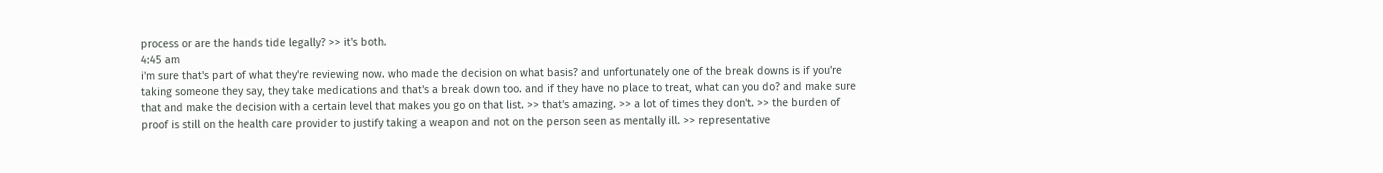process or are the hands tide legally? >> it's both.
4:45 am
i'm sure that's part of what they're reviewing now. who made the decision on what basis? and unfortunately one of the break downs is if you're taking someone they say, they take medications and that's a break down too. and if they have no place to treat, what can you do? and make sure that and make the decision with a certain level that makes you go on that list. >> that's amazing. >> a lot of times they don't. >> the burden of proof is still on the health care provider to justify taking a weapon and not on the person seen as mentally ill. >> representative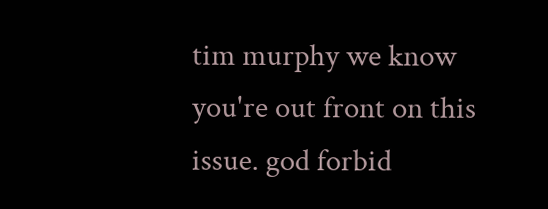tim murphy we know you're out front on this issue. god forbid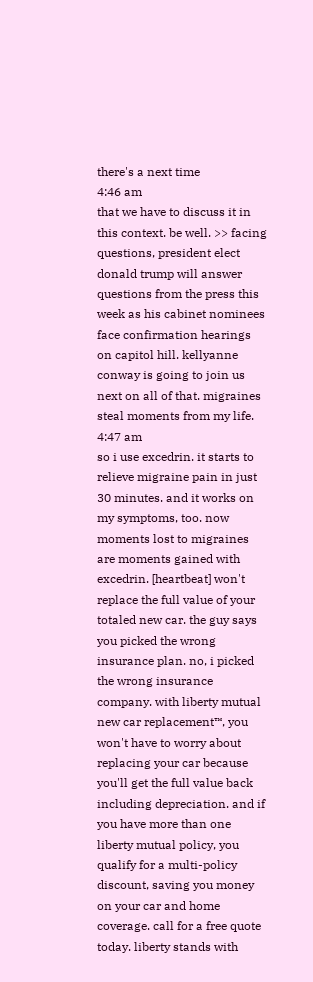there's a next time
4:46 am
that we have to discuss it in this context. be well. >> facing questions, president elect donald trump will answer questions from the press this week as his cabinet nominees face confirmation hearings on capitol hill. kellyanne conway is going to join us next on all of that. migraines steal moments from my life.
4:47 am
so i use excedrin. it starts to relieve migraine pain in just 30 minutes. and it works on my symptoms, too. now moments lost to migraines are moments gained with excedrin. [heartbeat] won't replace the full value of your totaled new car. the guy says you picked the wrong insurance plan. no, i picked the wrong insurance company. with liberty mutual new car replacement™, you won't have to worry about replacing your car because you'll get the full value back including depreciation. and if you have more than one liberty mutual policy, you qualify for a multi-policy discount, saving you money on your car and home coverage. call for a free quote today. liberty stands with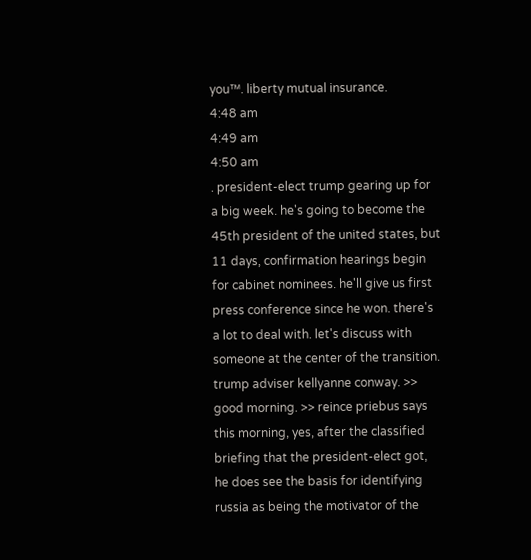you™. liberty mutual insurance.
4:48 am
4:49 am
4:50 am
. president-elect trump gearing up for a big week. he's going to become the 45th president of the united states, but 11 days, confirmation hearings begin for cabinet nominees. he'll give us first press conference since he won. there's a lot to deal with. let's discuss with someone at the center of the transition. trump adviser kellyanne conway. >> good morning. >> reince priebus says this morning, yes, after the classified briefing that the president-elect got, he does see the basis for identifying russia as being the motivator of the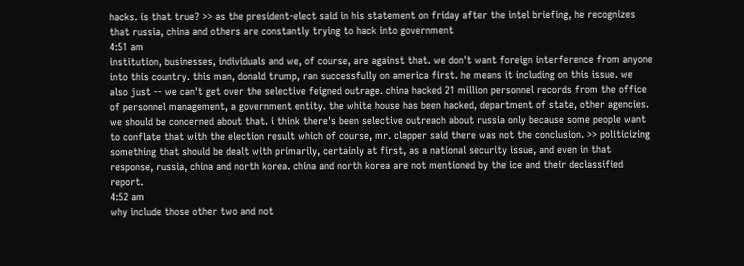hacks. is that true? >> as the president-elect said in his statement on friday after the intel briefing, he recognizes that russia, china and others are constantly trying to hack into government
4:51 am
institution, businesses, individuals and we, of course, are against that. we don't want foreign interference from anyone into this country. this man, donald trump, ran successfully on america first. he means it including on this issue. we also just -- we can't get over the selective feigned outrage. china hacked 21 million personnel records from the office of personnel management, a government entity. the white house has been hacked, department of state, other agencies. we should be concerned about that. i think there's been selective outreach about russia only because some people want to conflate that with the election result which of course, mr. clapper said there was not the conclusion. >> politicizing something that should be dealt with primarily, certainly at first, as a national security issue, and even in that response, russia, china and north korea. china and north korea are not mentioned by the ice and their declassified report.
4:52 am
why include those other two and not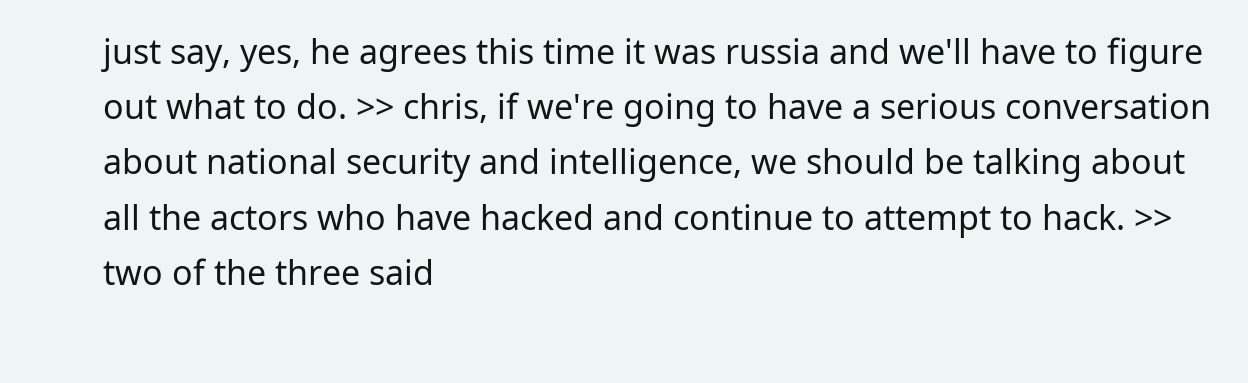just say, yes, he agrees this time it was russia and we'll have to figure out what to do. >> chris, if we're going to have a serious conversation about national security and intelligence, we should be talking about all the actors who have hacked and continue to attempt to hack. >> two of the three said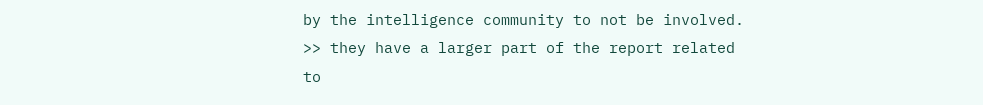by the intelligence community to not be involved. >> they have a larger part of the report related to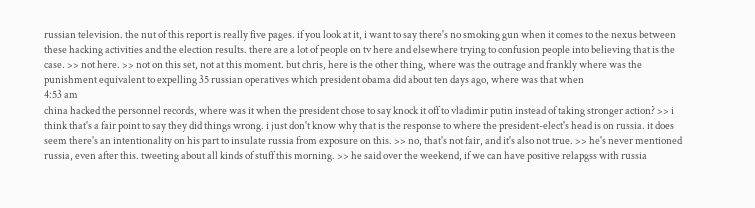russian television. the nut of this report is really five pages. if you look at it, i want to say there's no smoking gun when it comes to the nexus between these hacking activities and the election results. there are a lot of people on tv here and elsewhere trying to confusion people into believing that is the case. >> not here. >> not on this set, not at this moment. but chris, here is the other thing, where was the outrage and frankly where was the punishment equivalent to expelling 35 russian operatives which president obama did about ten days ago, where was that when
4:53 am
china hacked the personnel records, where was it when the president chose to say knock it off to vladimir putin instead of taking stronger action? >> i think that's a fair point to say they did things wrong. i just don't know why that is the response to where the president-elect's head is on russia. it does seem there's an intentionality on his part to insulate russia from exposure on this. >> no, that's not fair, and it's also not true. >> he's never mentioned russia, even after this. tweeting about all kinds of stuff this morning. >> he said over the weekend, if we can have positive relapgss with russia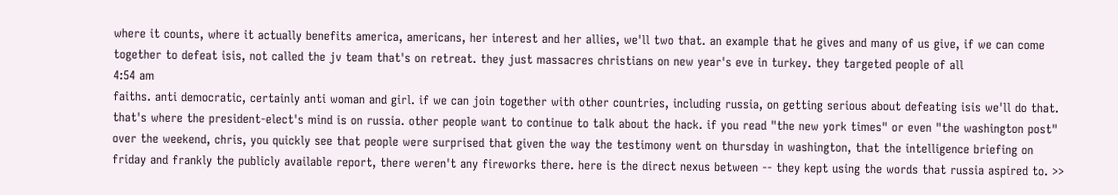where it counts, where it actually benefits america, americans, her interest and her allies, we'll two that. an example that he gives and many of us give, if we can come together to defeat isis, not called the jv team that's on retreat. they just massacres christians on new year's eve in turkey. they targeted people of all
4:54 am
faiths. anti democratic, certainly anti woman and girl. if we can join together with other countries, including russia, on getting serious about defeating isis we'll do that. that's where the president-elect's mind is on russia. other people want to continue to talk about the hack. if you read "the new york times" or even "the washington post" over the weekend, chris, you quickly see that people were surprised that given the way the testimony went on thursday in washington, that the intelligence briefing on friday and frankly the publicly available report, there weren't any fireworks there. here is the direct nexus between -- they kept using the words that russia aspired to. >>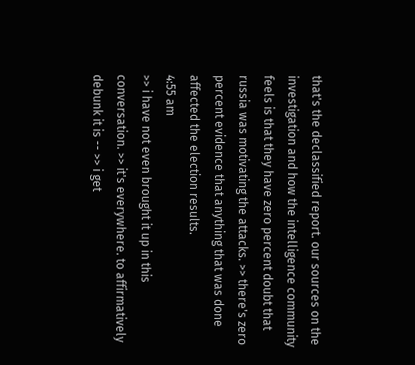that's the declassified report. our sources on the investigation and how the intelligence community feels is that they have zero percent doubt that russia was motivating the attacks. >> there's zero percent evidence that anything that was done affected the election results.
4:55 am
>> i have not even brought it up in this conversation. >> it's everywhere. to affirmatively debunk it is -- >> i get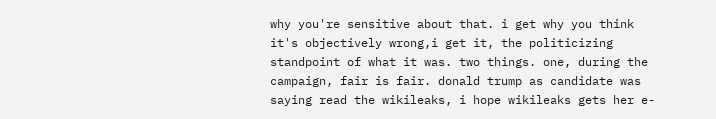why you're sensitive about that. i get why you think it's objectively wrong,i get it, the politicizing standpoint of what it was. two things. one, during the campaign, fair is fair. donald trump as candidate was saying read the wikileaks, i hope wikileaks gets her e-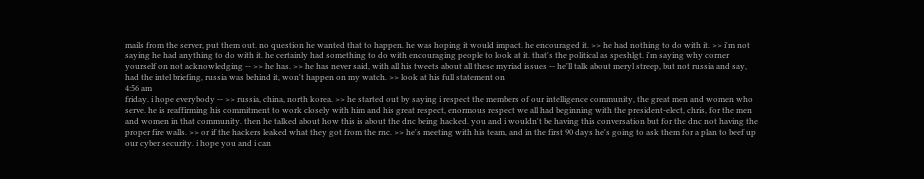mails from the server, put them out. no question he wanted that to happen. he was hoping it would impact. he encouraged it. >> he had nothing to do with it. >> i'm not saying he had anything to do with it. he certainly had something to do with encouraging people to look at it. that's the political as speshlgt. i'm saying why corner yourself on not acknowledging -- >> he has. >> he has never said, with all his tweets about all these myriad issues -- he'll talk about meryl streep, but not russia and say, had the intel briefing, russia was behind it, won't happen on my watch. >> look at his full statement on
4:56 am
friday. i hope everybody -- >> russia, china, north korea. >> he started out by saying i respect the members of our intelligence community, the great men and women who serve. he is reaffirming his commitment to work closely with him and his great respect, enormous respect we all had beginning with the president-elect, chris, for the men and women in that community. then he talked about how this is about the dnc being hacked. you and i wouldn't be having this conversation but for the dnc not having the proper fire walls. >> or if the hackers leaked what they got from the rnc. >> he's meeting with his team, and in the first 90 days he's going to ask them for a plan to beef up our cyber security. i hope you and i can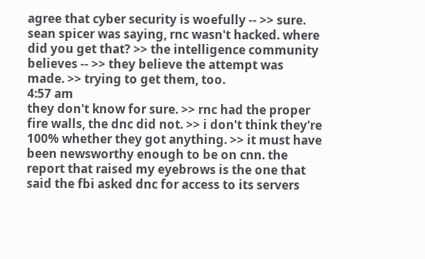agree that cyber security is woefully -- >> sure. sean spicer was saying, rnc wasn't hacked. where did you get that? >> the intelligence community believes -- >> they believe the attempt was made. >> trying to get them, too.
4:57 am
they don't know for sure. >> rnc had the proper fire walls, the dnc did not. >> i don't think they're 100% whether they got anything. >> it must have been newsworthy enough to be on cnn. the report that raised my eyebrows is the one that said the fbi asked dnc for access to its servers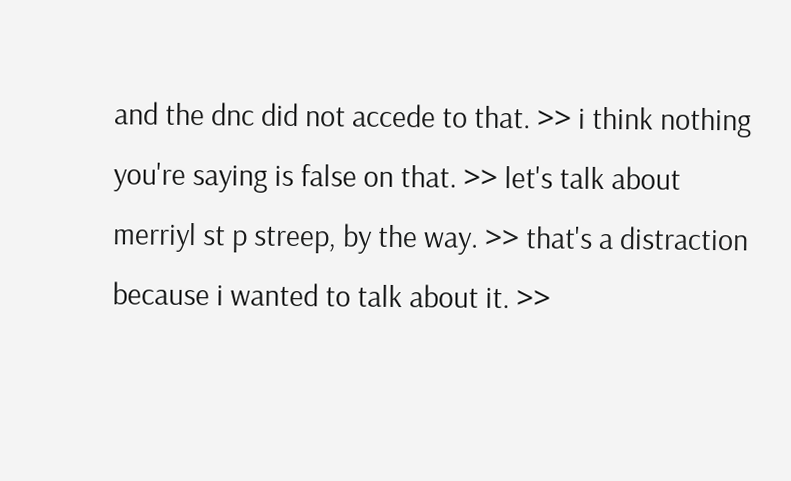and the dnc did not accede to that. >> i think nothing you're saying is false on that. >> let's talk about merriyl st p streep, by the way. >> that's a distraction because i wanted to talk about it. >>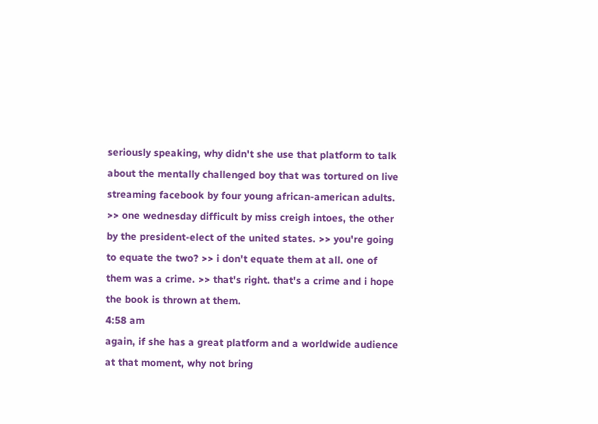seriously speaking, why didn't she use that platform to talk about the mentally challenged boy that was tortured on live streaming facebook by four young african-american adults. >> one wednesday difficult by miss creigh intoes, the other by the president-elect of the united states. >> you're going to equate the two? >> i don't equate them at all. one of them was a crime. >> that's right. that's a crime and i hope the book is thrown at them.
4:58 am
again, if she has a great platform and a worldwide audience at that moment, why not bring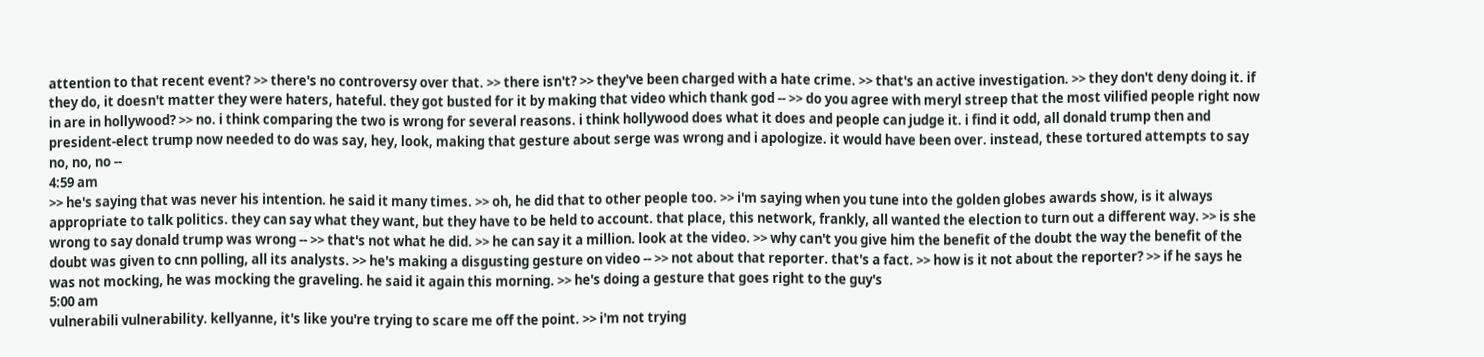attention to that recent event? >> there's no controversy over that. >> there isn't? >> they've been charged with a hate crime. >> that's an active investigation. >> they don't deny doing it. if they do, it doesn't matter they were haters, hateful. they got busted for it by making that video which thank god -- >> do you agree with meryl streep that the most vilified people right now in are in hollywood? >> no. i think comparing the two is wrong for several reasons. i think hollywood does what it does and people can judge it. i find it odd, all donald trump then and president-elect trump now needed to do was say, hey, look, making that gesture about serge was wrong and i apologize. it would have been over. instead, these tortured attempts to say no, no, no --
4:59 am
>> he's saying that was never his intention. he said it many times. >> oh, he did that to other people too. >> i'm saying when you tune into the golden globes awards show, is it always appropriate to talk politics. they can say what they want, but they have to be held to account. that place, this network, frankly, all wanted the election to turn out a different way. >> is she wrong to say donald trump was wrong -- >> that's not what he did. >> he can say it a million. look at the video. >> why can't you give him the benefit of the doubt the way the benefit of the doubt was given to cnn polling, all its analysts. >> he's making a disgusting gesture on video -- >> not about that reporter. that's a fact. >> how is it not about the reporter? >> if he says he was not mocking, he was mocking the graveling. he said it again this morning. >> he's doing a gesture that goes right to the guy's
5:00 am
vulnerabili vulnerability. kellyanne, it's like you're trying to scare me off the point. >> i'm not trying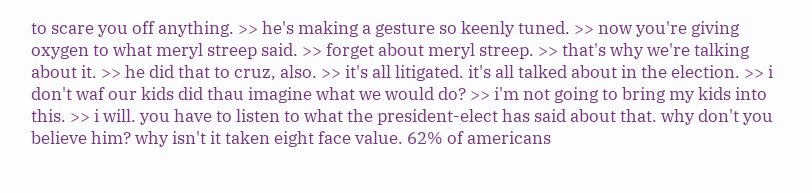to scare you off anything. >> he's making a gesture so keenly tuned. >> now you're giving oxygen to what meryl streep said. >> forget about meryl streep. >> that's why we're talking about it. >> he did that to cruz, also. >> it's all litigated. it's all talked about in the election. >> i don't waf our kids did thau imagine what we would do? >> i'm not going to bring my kids into this. >> i will. you have to listen to what the president-elect has said about that. why don't you believe him? why isn't it taken eight face value. 62% of americans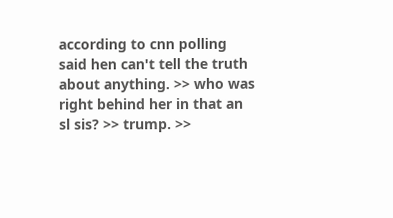according to cnn polling said hen can't tell the truth about anything. >> who was right behind her in that an sl sis? >> trump. >>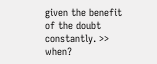given the benefit of the doubt constantly. >> when?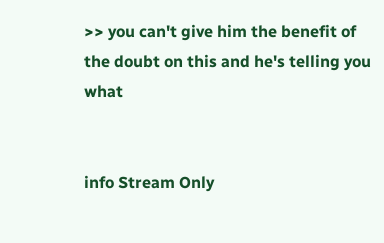>> you can't give him the benefit of the doubt on this and he's telling you what


info Stream Only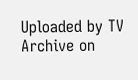Uploaded by TV Archive on